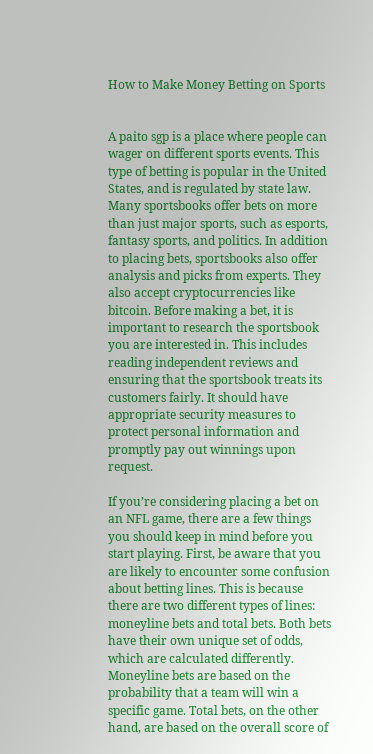How to Make Money Betting on Sports


A paito sgp is a place where people can wager on different sports events. This type of betting is popular in the United States, and is regulated by state law. Many sportsbooks offer bets on more than just major sports, such as esports, fantasy sports, and politics. In addition to placing bets, sportsbooks also offer analysis and picks from experts. They also accept cryptocurrencies like bitcoin. Before making a bet, it is important to research the sportsbook you are interested in. This includes reading independent reviews and ensuring that the sportsbook treats its customers fairly. It should have appropriate security measures to protect personal information and promptly pay out winnings upon request.

If you’re considering placing a bet on an NFL game, there are a few things you should keep in mind before you start playing. First, be aware that you are likely to encounter some confusion about betting lines. This is because there are two different types of lines: moneyline bets and total bets. Both bets have their own unique set of odds, which are calculated differently. Moneyline bets are based on the probability that a team will win a specific game. Total bets, on the other hand, are based on the overall score of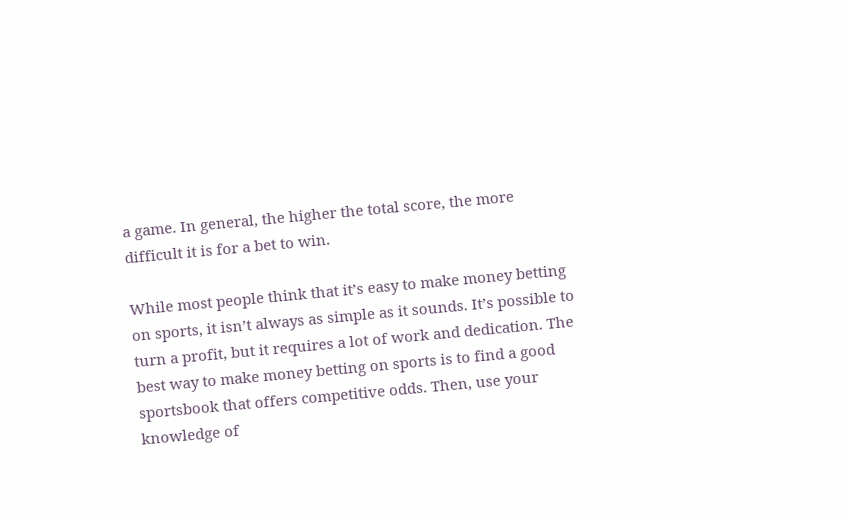a game. In general, the higher the total score, the more difficult it is for a bet to win.

While most people think that it’s easy to make money betting on sports, it isn’t always as simple as it sounds. It’s possible to turn a profit, but it requires a lot of work and dedication. The best way to make money betting on sports is to find a good sportsbook that offers competitive odds. Then, use your knowledge of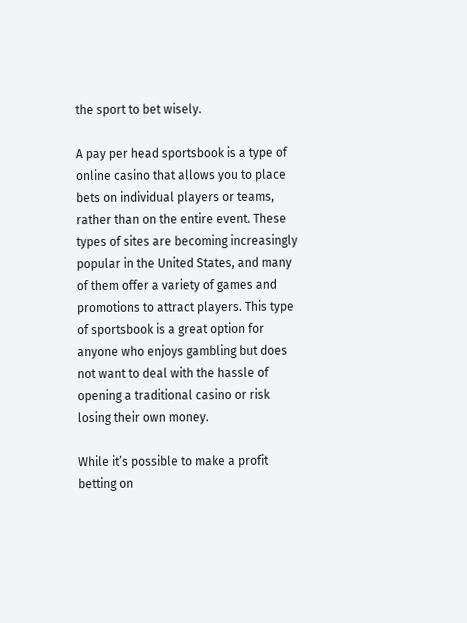the sport to bet wisely.

A pay per head sportsbook is a type of online casino that allows you to place bets on individual players or teams, rather than on the entire event. These types of sites are becoming increasingly popular in the United States, and many of them offer a variety of games and promotions to attract players. This type of sportsbook is a great option for anyone who enjoys gambling but does not want to deal with the hassle of opening a traditional casino or risk losing their own money.

While it’s possible to make a profit betting on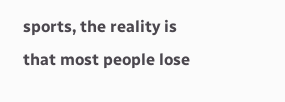sports, the reality is that most people lose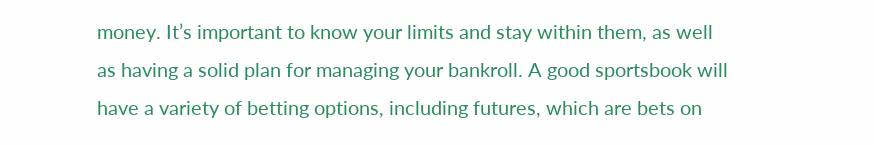money. It’s important to know your limits and stay within them, as well as having a solid plan for managing your bankroll. A good sportsbook will have a variety of betting options, including futures, which are bets on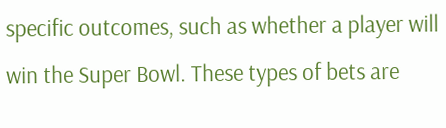specific outcomes, such as whether a player will win the Super Bowl. These types of bets are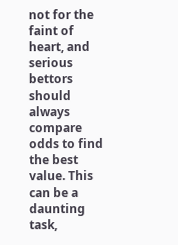not for the faint of heart, and serious bettors should always compare odds to find the best value. This can be a daunting task,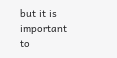but it is important to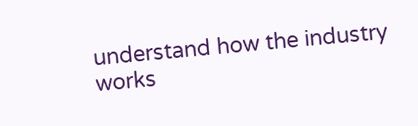understand how the industry works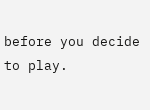before you decide to play.